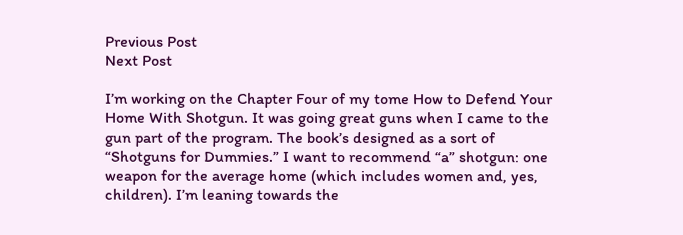Previous Post
Next Post

I’m working on the Chapter Four of my tome How to Defend Your Home With Shotgun. It was going great guns when I came to the gun part of the program. The book’s designed as a sort of “Shotguns for Dummies.” I want to recommend “a” shotgun: one weapon for the average home (which includes women and, yes, children). I’m leaning towards the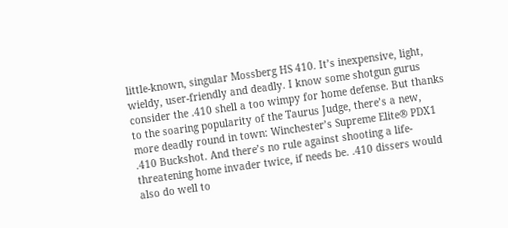little-known, singular Mossberg HS 410. It’s inexpensive, light, wieldy, user-friendly and deadly. I know some shotgun gurus consider the .410 shell a too wimpy for home defense. But thanks to the soaring popularity of the Taurus Judge, there’s a new, more deadly round in town: Winchester’s Supreme Elite® PDX1 .410 Buckshot. And there’s no rule against shooting a life-threatening home invader twice, if needs be. .410 dissers would also do well to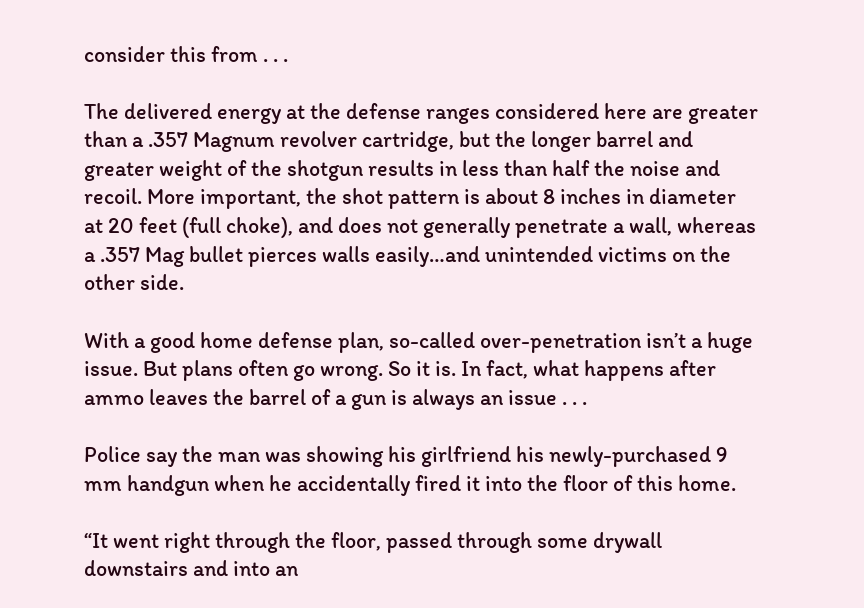consider this from . . .

The delivered energy at the defense ranges considered here are greater than a .357 Magnum revolver cartridge, but the longer barrel and greater weight of the shotgun results in less than half the noise and recoil. More important, the shot pattern is about 8 inches in diameter at 20 feet (full choke), and does not generally penetrate a wall, whereas a .357 Mag bullet pierces walls easily…and unintended victims on the other side.

With a good home defense plan, so-called over-penetration isn’t a huge issue. But plans often go wrong. So it is. In fact, what happens after ammo leaves the barrel of a gun is always an issue . . .

Police say the man was showing his girlfriend his newly-purchased 9 mm handgun when he accidentally fired it into the floor of this home.

“It went right through the floor, passed through some drywall downstairs and into an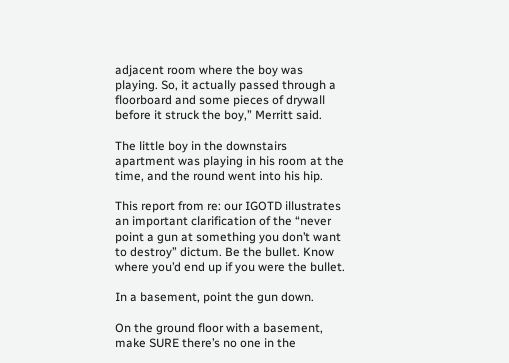adjacent room where the boy was playing. So, it actually passed through a floorboard and some pieces of drywall before it struck the boy,” Merritt said.

The little boy in the downstairs apartment was playing in his room at the time, and the round went into his hip.

This report from re: our IGOTD illustrates an important clarification of the “never point a gun at something you don’t want to destroy” dictum. Be the bullet. Know where you’d end up if you were the bullet.

In a basement, point the gun down.

On the ground floor with a basement, make SURE there’s no one in the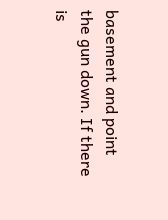basement and point the gun down. If there is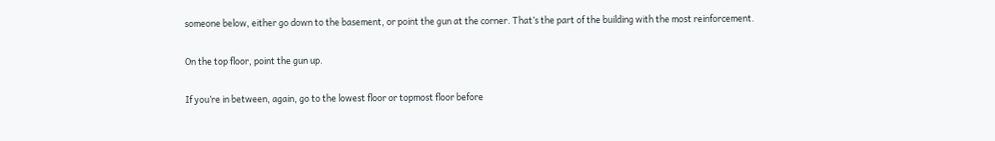someone below, either go down to the basement, or point the gun at the corner. That’s the part of the building with the most reinforcement.

On the top floor, point the gun up.

If you’re in between, again, go to the lowest floor or topmost floor before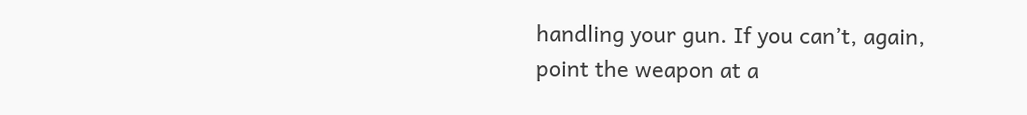handling your gun. If you can’t, again, point the weapon at a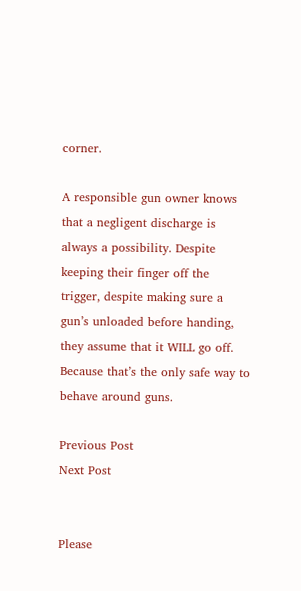corner.

A responsible gun owner knows that a negligent discharge is always a possibility. Despite keeping their finger off the trigger, despite making sure a gun’s unloaded before handing, they assume that it WILL go off. Because that’s the only safe way to behave around guns.

Previous Post
Next Post


Please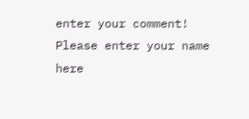enter your comment!
Please enter your name here